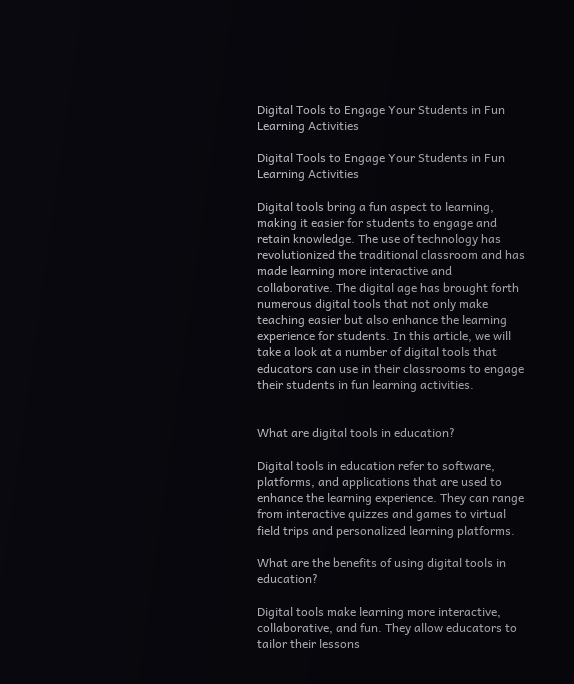Digital Tools to Engage Your Students in Fun Learning Activities

Digital Tools to Engage Your Students in Fun Learning Activities

Digital tools bring a fun aspect to learning, making it easier for students to engage and retain knowledge. The use of technology has revolutionized the traditional classroom and has made learning more interactive and collaborative. The digital age has brought forth numerous digital tools that not only make teaching easier but also enhance the learning experience for students. In this article, we will take a look at a number of digital tools that educators can use in their classrooms to engage their students in fun learning activities.


What are digital tools in education?

Digital tools in education refer to software, platforms, and applications that are used to enhance the learning experience. They can range from interactive quizzes and games to virtual field trips and personalized learning platforms.

What are the benefits of using digital tools in education?

Digital tools make learning more interactive, collaborative, and fun. They allow educators to tailor their lessons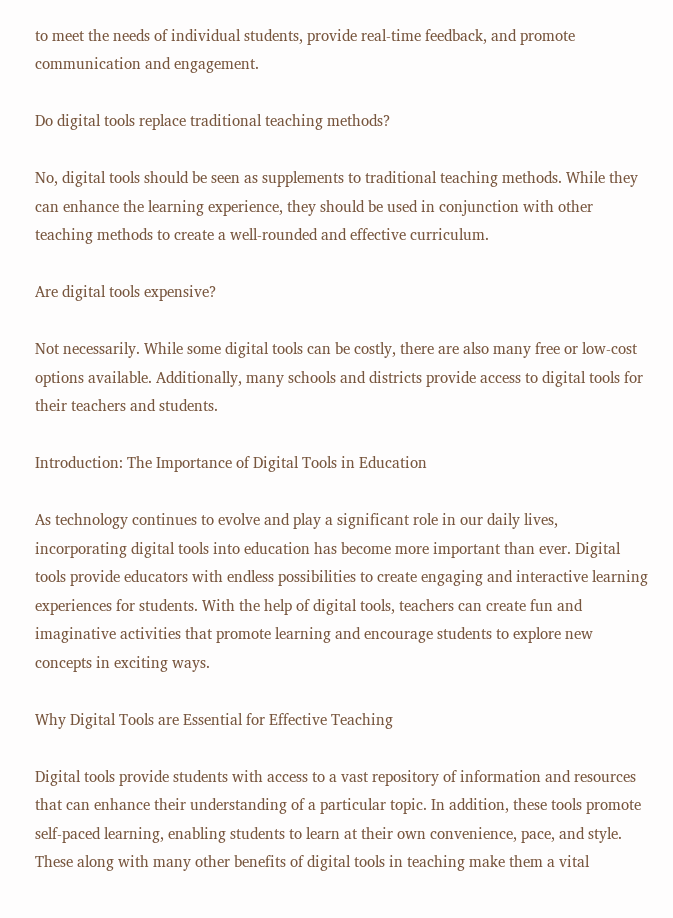to meet the needs of individual students, provide real-time feedback, and promote communication and engagement.

Do digital tools replace traditional teaching methods?

No, digital tools should be seen as supplements to traditional teaching methods. While they can enhance the learning experience, they should be used in conjunction with other teaching methods to create a well-rounded and effective curriculum.

Are digital tools expensive?

Not necessarily. While some digital tools can be costly, there are also many free or low-cost options available. Additionally, many schools and districts provide access to digital tools for their teachers and students.

Introduction: The Importance of Digital Tools in Education

As technology continues to evolve and play a significant role in our daily lives, incorporating digital tools into education has become more important than ever. Digital tools provide educators with endless possibilities to create engaging and interactive learning experiences for students. With the help of digital tools, teachers can create fun and imaginative activities that promote learning and encourage students to explore new concepts in exciting ways.

Why Digital Tools are Essential for Effective Teaching

Digital tools provide students with access to a vast repository of information and resources that can enhance their understanding of a particular topic. In addition, these tools promote self-paced learning, enabling students to learn at their own convenience, pace, and style. These along with many other benefits of digital tools in teaching make them a vital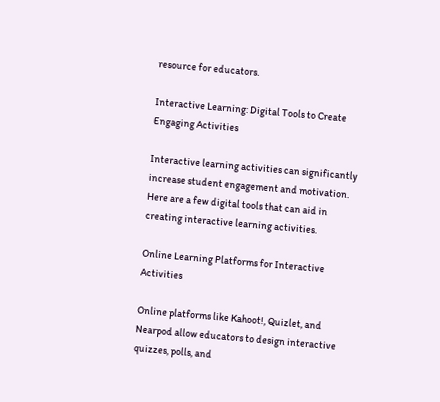resource for educators.

Interactive Learning: Digital Tools to Create Engaging Activities

Interactive learning activities can significantly increase student engagement and motivation. Here are a few digital tools that can aid in creating interactive learning activities.

Online Learning Platforms for Interactive Activities

Online platforms like Kahoot!, Quizlet, and Nearpod allow educators to design interactive quizzes, polls, and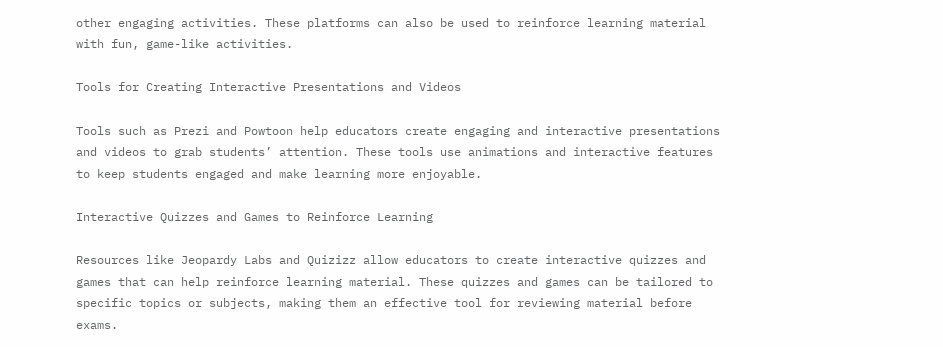other engaging activities. These platforms can also be used to reinforce learning material with fun, game-like activities.

Tools for Creating Interactive Presentations and Videos

Tools such as Prezi and Powtoon help educators create engaging and interactive presentations and videos to grab students’ attention. These tools use animations and interactive features to keep students engaged and make learning more enjoyable.

Interactive Quizzes and Games to Reinforce Learning

Resources like Jeopardy Labs and Quizizz allow educators to create interactive quizzes and games that can help reinforce learning material. These quizzes and games can be tailored to specific topics or subjects, making them an effective tool for reviewing material before exams.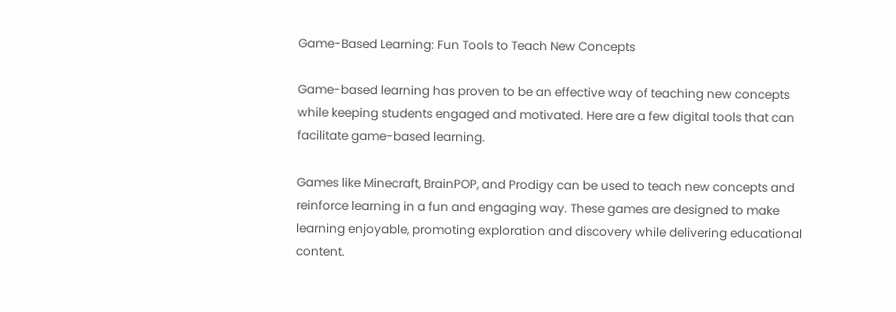Game-Based Learning: Fun Tools to Teach New Concepts

Game-based learning has proven to be an effective way of teaching new concepts while keeping students engaged and motivated. Here are a few digital tools that can facilitate game-based learning.

Games like Minecraft, BrainPOP, and Prodigy can be used to teach new concepts and reinforce learning in a fun and engaging way. These games are designed to make learning enjoyable, promoting exploration and discovery while delivering educational content.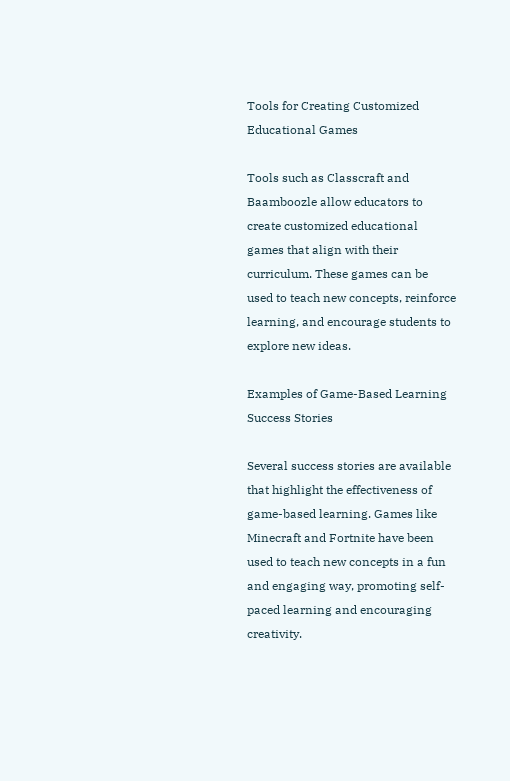Tools for Creating Customized Educational Games

Tools such as Classcraft and Baamboozle allow educators to create customized educational games that align with their curriculum. These games can be used to teach new concepts, reinforce learning, and encourage students to explore new ideas.

Examples of Game-Based Learning Success Stories

Several success stories are available that highlight the effectiveness of game-based learning. Games like Minecraft and Fortnite have been used to teach new concepts in a fun and engaging way, promoting self-paced learning and encouraging creativity.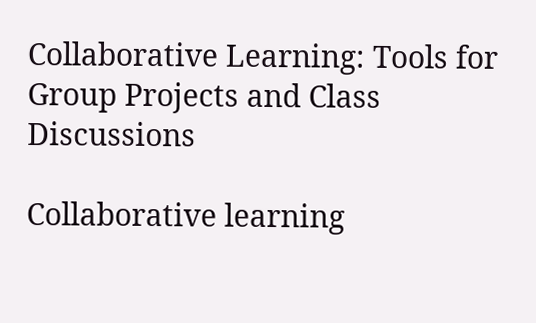Collaborative Learning: Tools for Group Projects and Class Discussions

Collaborative learning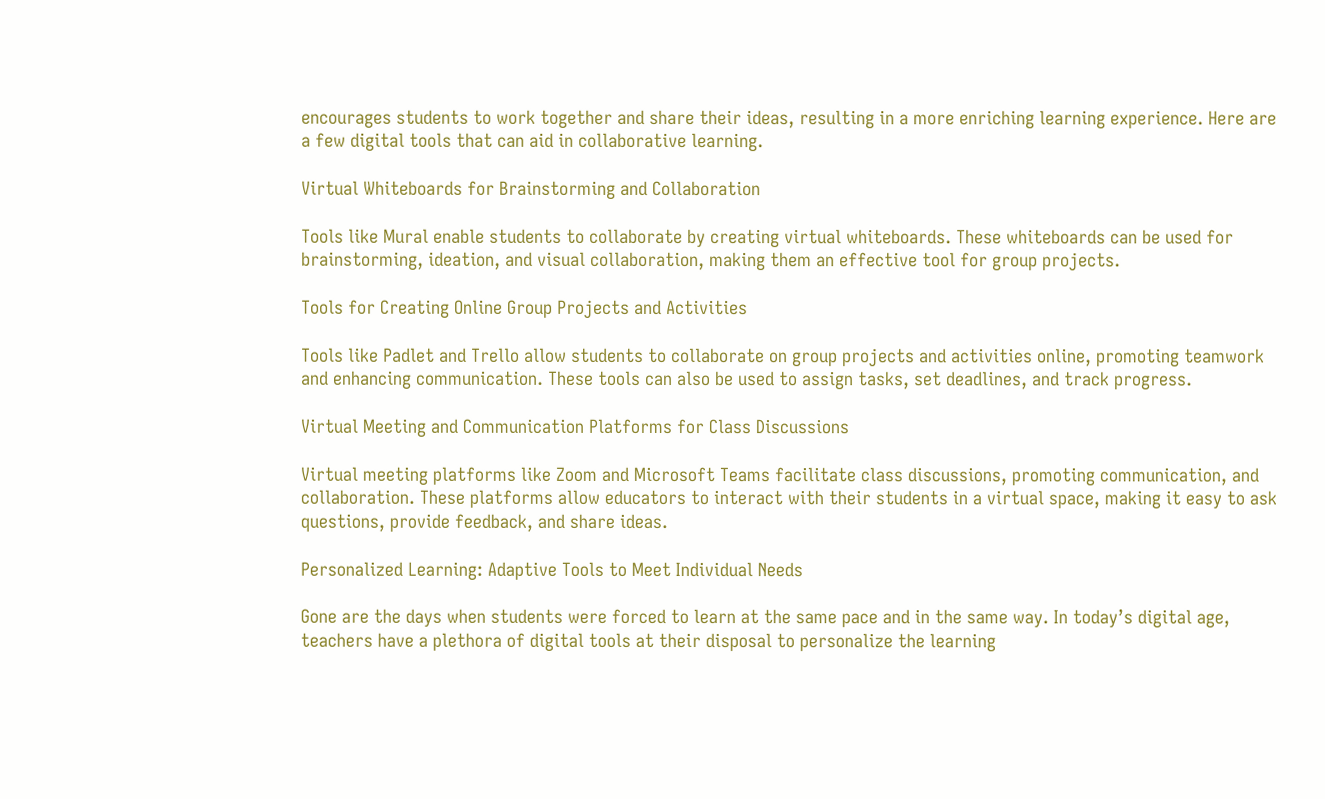encourages students to work together and share their ideas, resulting in a more enriching learning experience. Here are a few digital tools that can aid in collaborative learning.

Virtual Whiteboards for Brainstorming and Collaboration

Tools like Mural enable students to collaborate by creating virtual whiteboards. These whiteboards can be used for brainstorming, ideation, and visual collaboration, making them an effective tool for group projects.

Tools for Creating Online Group Projects and Activities

Tools like Padlet and Trello allow students to collaborate on group projects and activities online, promoting teamwork and enhancing communication. These tools can also be used to assign tasks, set deadlines, and track progress.

Virtual Meeting and Communication Platforms for Class Discussions

Virtual meeting platforms like Zoom and Microsoft Teams facilitate class discussions, promoting communication, and collaboration. These platforms allow educators to interact with their students in a virtual space, making it easy to ask questions, provide feedback, and share ideas.

Personalized Learning: Adaptive Tools to Meet Individual Needs

Gone are the days when students were forced to learn at the same pace and in the same way. In today’s digital age, teachers have a plethora of digital tools at their disposal to personalize the learning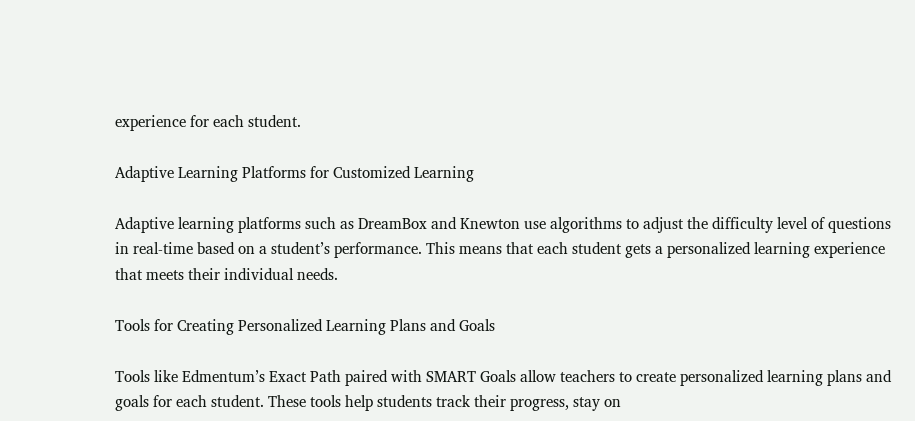experience for each student.

Adaptive Learning Platforms for Customized Learning

Adaptive learning platforms such as DreamBox and Knewton use algorithms to adjust the difficulty level of questions in real-time based on a student’s performance. This means that each student gets a personalized learning experience that meets their individual needs.

Tools for Creating Personalized Learning Plans and Goals

Tools like Edmentum’s Exact Path paired with SMART Goals allow teachers to create personalized learning plans and goals for each student. These tools help students track their progress, stay on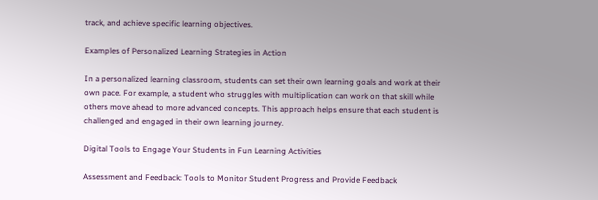track, and achieve specific learning objectives.

Examples of Personalized Learning Strategies in Action

In a personalized learning classroom, students can set their own learning goals and work at their own pace. For example, a student who struggles with multiplication can work on that skill while others move ahead to more advanced concepts. This approach helps ensure that each student is challenged and engaged in their own learning journey.

Digital Tools to Engage Your Students in Fun Learning Activities

Assessment and Feedback: Tools to Monitor Student Progress and Provide Feedback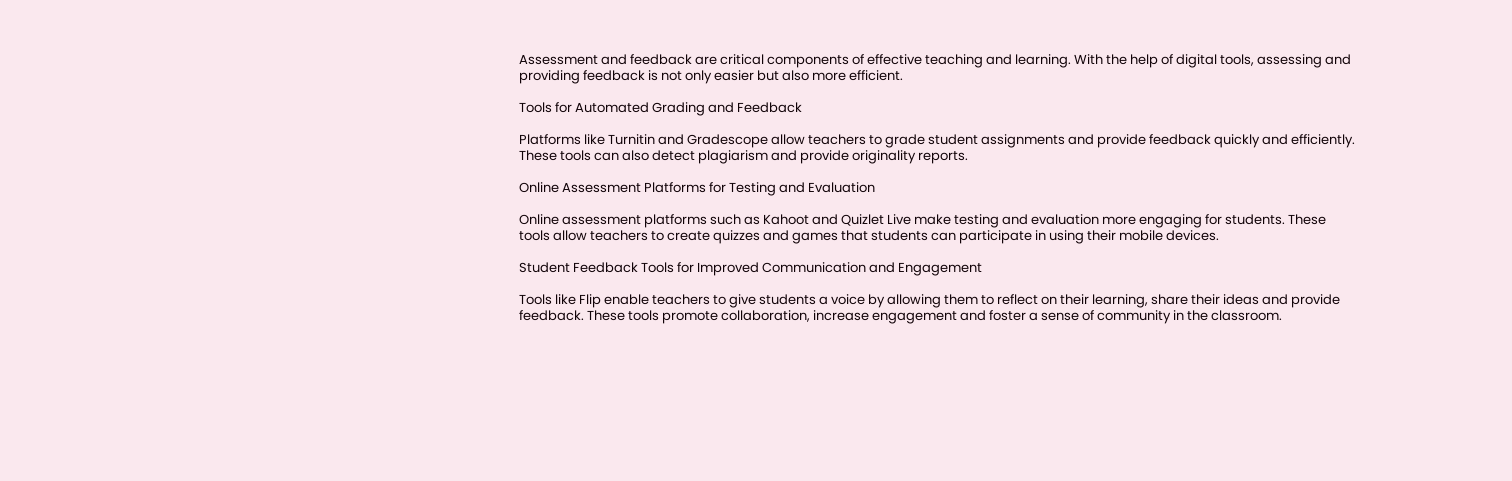Assessment and feedback are critical components of effective teaching and learning. With the help of digital tools, assessing and providing feedback is not only easier but also more efficient.

Tools for Automated Grading and Feedback

Platforms like Turnitin and Gradescope allow teachers to grade student assignments and provide feedback quickly and efficiently. These tools can also detect plagiarism and provide originality reports.

Online Assessment Platforms for Testing and Evaluation

Online assessment platforms such as Kahoot and Quizlet Live make testing and evaluation more engaging for students. These tools allow teachers to create quizzes and games that students can participate in using their mobile devices.

Student Feedback Tools for Improved Communication and Engagement

Tools like Flip enable teachers to give students a voice by allowing them to reflect on their learning, share their ideas and provide feedback. These tools promote collaboration, increase engagement and foster a sense of community in the classroom.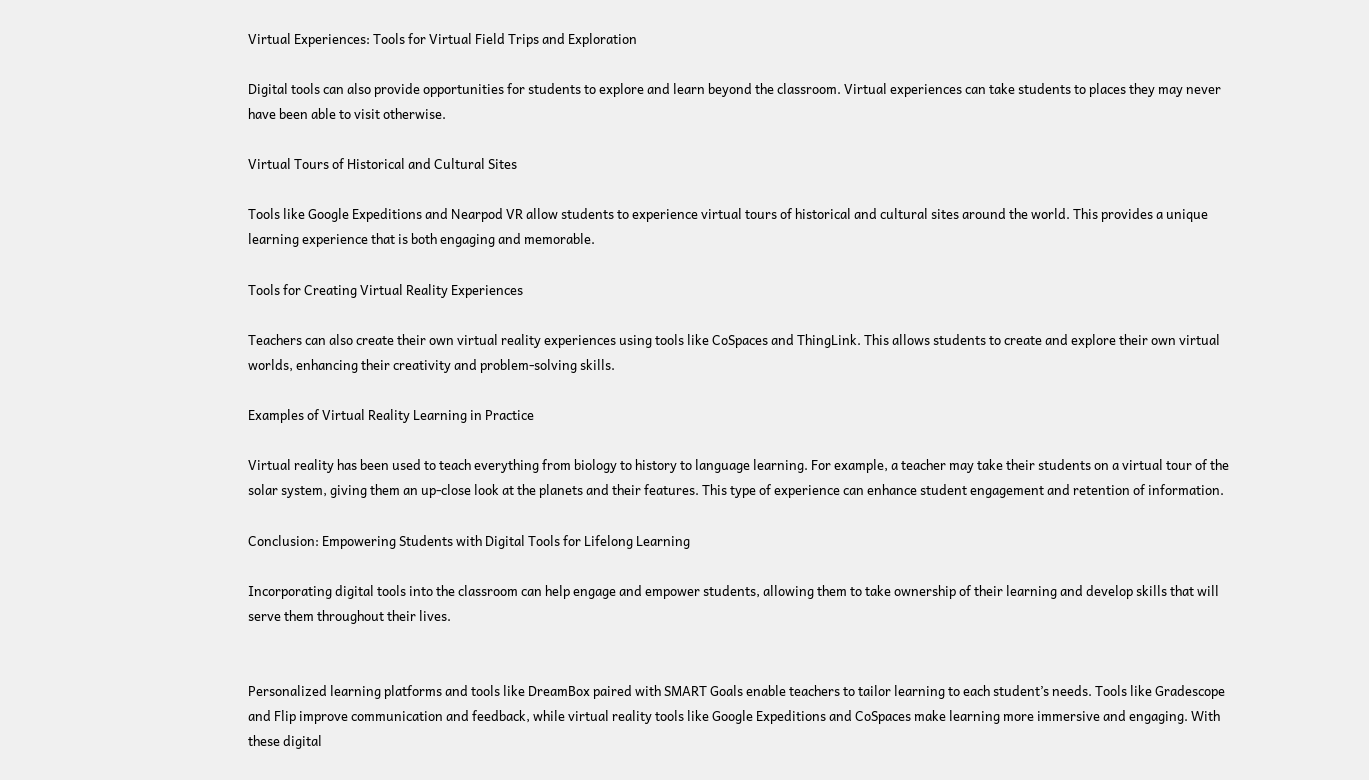Virtual Experiences: Tools for Virtual Field Trips and Exploration

Digital tools can also provide opportunities for students to explore and learn beyond the classroom. Virtual experiences can take students to places they may never have been able to visit otherwise.

Virtual Tours of Historical and Cultural Sites

Tools like Google Expeditions and Nearpod VR allow students to experience virtual tours of historical and cultural sites around the world. This provides a unique learning experience that is both engaging and memorable.

Tools for Creating Virtual Reality Experiences

Teachers can also create their own virtual reality experiences using tools like CoSpaces and ThingLink. This allows students to create and explore their own virtual worlds, enhancing their creativity and problem-solving skills.

Examples of Virtual Reality Learning in Practice

Virtual reality has been used to teach everything from biology to history to language learning. For example, a teacher may take their students on a virtual tour of the solar system, giving them an up-close look at the planets and their features. This type of experience can enhance student engagement and retention of information.

Conclusion: Empowering Students with Digital Tools for Lifelong Learning

Incorporating digital tools into the classroom can help engage and empower students, allowing them to take ownership of their learning and develop skills that will serve them throughout their lives.


Personalized learning platforms and tools like DreamBox paired with SMART Goals enable teachers to tailor learning to each student’s needs. Tools like Gradescope and Flip improve communication and feedback, while virtual reality tools like Google Expeditions and CoSpaces make learning more immersive and engaging. With these digital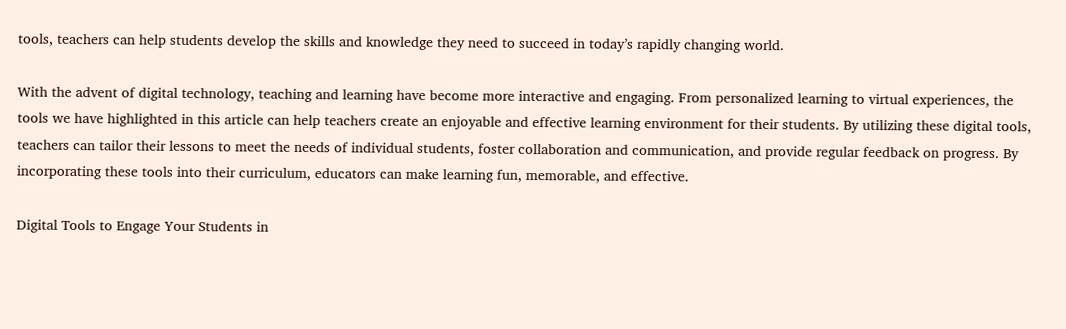tools, teachers can help students develop the skills and knowledge they need to succeed in today’s rapidly changing world.

With the advent of digital technology, teaching and learning have become more interactive and engaging. From personalized learning to virtual experiences, the tools we have highlighted in this article can help teachers create an enjoyable and effective learning environment for their students. By utilizing these digital tools, teachers can tailor their lessons to meet the needs of individual students, foster collaboration and communication, and provide regular feedback on progress. By incorporating these tools into their curriculum, educators can make learning fun, memorable, and effective.

Digital Tools to Engage Your Students in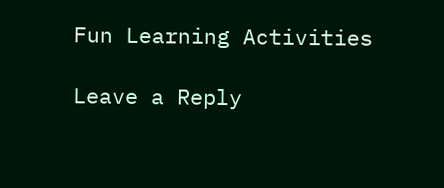Fun Learning Activities

Leave a Reply